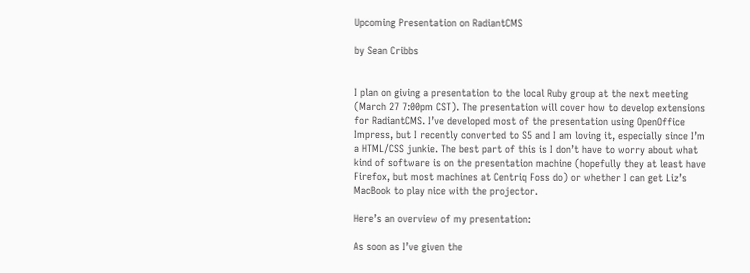Upcoming Presentation on RadiantCMS

by Sean Cribbs


I plan on giving a presentation to the local Ruby group at the next meeting (March 27 7:00pm CST). The presentation will cover how to develop extensions for RadiantCMS. I’ve developed most of the presentation using OpenOffice Impress, but I recently converted to S5 and I am loving it, especially since I’m a HTML/CSS junkie. The best part of this is I don’t have to worry about what kind of software is on the presentation machine (hopefully they at least have Firefox, but most machines at Centriq Foss do) or whether I can get Liz’s MacBook to play nice with the projector.

Here’s an overview of my presentation:

As soon as I’ve given the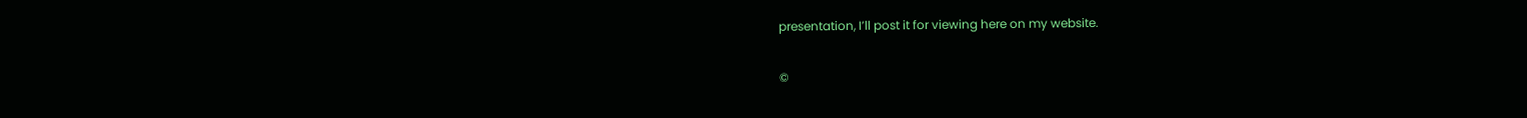presentation, I’ll post it for viewing here on my website.

©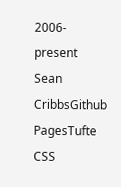2006-present Sean CribbsGithub PagesTufte CSS